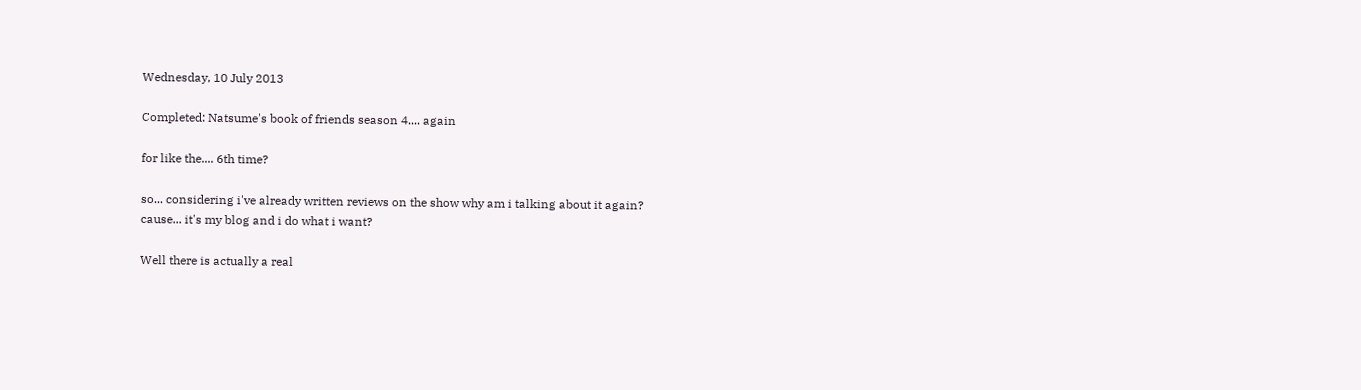Wednesday, 10 July 2013

Completed: Natsume's book of friends season 4.... again

for like the.... 6th time?

so... considering i've already written reviews on the show why am i talking about it again?
cause... it's my blog and i do what i want?

Well there is actually a real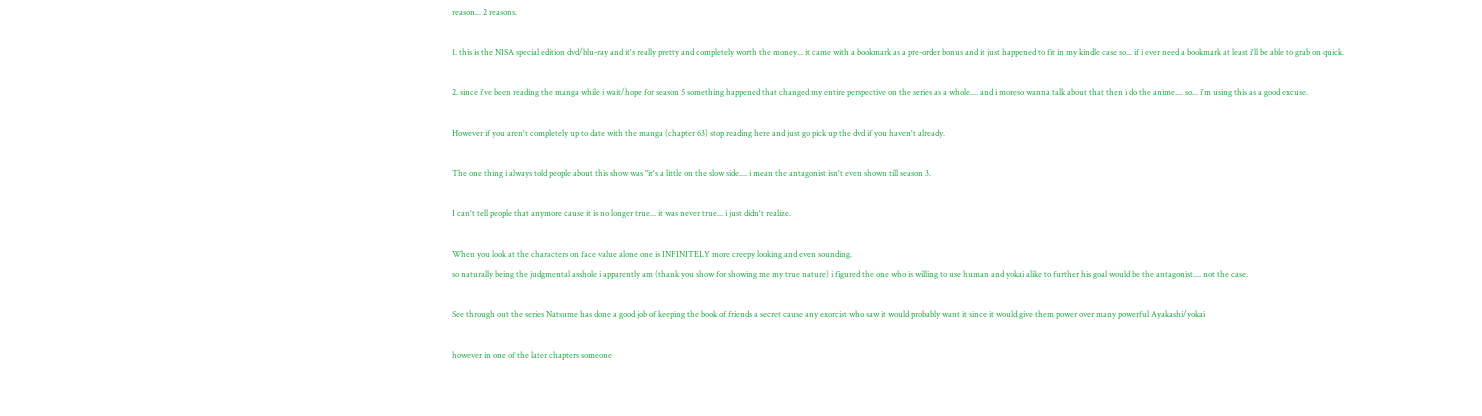reason... 2 reasons.

1. this is the NISA special edition dvd/blu-ray and it's really pretty and completely worth the money... it came with a bookmark as a pre-order bonus and it just happened to fit in my kindle case so... if i ever need a bookmark at least i'll be able to grab on quick.

2. since i've been reading the manga while i wait/hope for season 5 something happened that changed my entire perspective on the series as a whole.... and i moreso wanna talk about that then i do the anime.... so... i'm using this as a good excuse.

However if you aren't completely up to date with the manga (chapter 63) stop reading here and just go pick up the dvd if you haven't already.

The one thing i always told people about this show was "it's a little on the slow side.... i mean the antagonist isn't even shown till season 3.

I can't tell people that anymore cause it is no longer true... it was never true... i just didn't realize.

When you look at the characters on face value alone one is INFINITELY more creepy looking and even sounding.
so naturally being the judgmental asshole i apparently am (thank you show for showing me my true nature) i figured the one who is willing to use human and yokai alike to further his goal would be the antagonist.... not the case.

See through out the series Natsume has done a good job of keeping the book of friends a secret cause any exorcist who saw it would probably want it since it would give them power over many powerful Ayakashi/yokai

however in one of the later chapters someone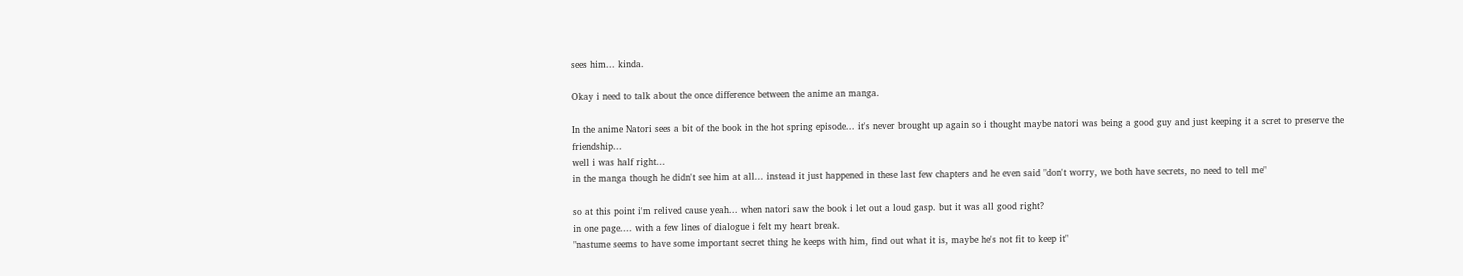sees him... kinda.

Okay i need to talk about the once difference between the anime an manga.

In the anime Natori sees a bit of the book in the hot spring episode... it's never brought up again so i thought maybe natori was being a good guy and just keeping it a scret to preserve the friendship...
well i was half right...
in the manga though he didn't see him at all... instead it just happened in these last few chapters and he even said "don't worry, we both have secrets, no need to tell me"

so at this point i'm relived cause yeah... when natori saw the book i let out a loud gasp. but it was all good right?
in one page.... with a few lines of dialogue i felt my heart break.
"nastume seems to have some important secret thing he keeps with him, find out what it is, maybe he's not fit to keep it"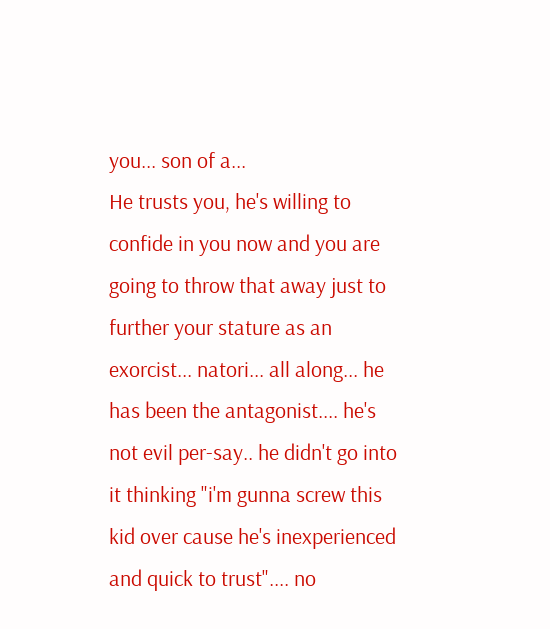you... son of a...
He trusts you, he's willing to confide in you now and you are going to throw that away just to further your stature as an exorcist... natori... all along... he has been the antagonist.... he's not evil per-say.. he didn't go into it thinking "i'm gunna screw this kid over cause he's inexperienced and quick to trust".... no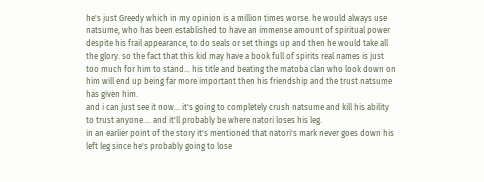he's just Greedy which in my opinion is a million times worse. he would always use natsume, who has been established to have an immense amount of spiritual power despite his frail appearance, to do seals or set things up and then he would take all the glory. so the fact that this kid may have a book full of spirits real names is just too much for him to stand... his title and beating the matoba clan who look down on him will end up being far more important then his friendship and the trust natsume has given him.
and i can just see it now... it's going to completely crush natsume and kill his ability to trust anyone.... and it'll probably be where natori loses his leg.
in an earlier point of the story it's mentioned that natori's mark never goes down his left leg since he's probably going to lose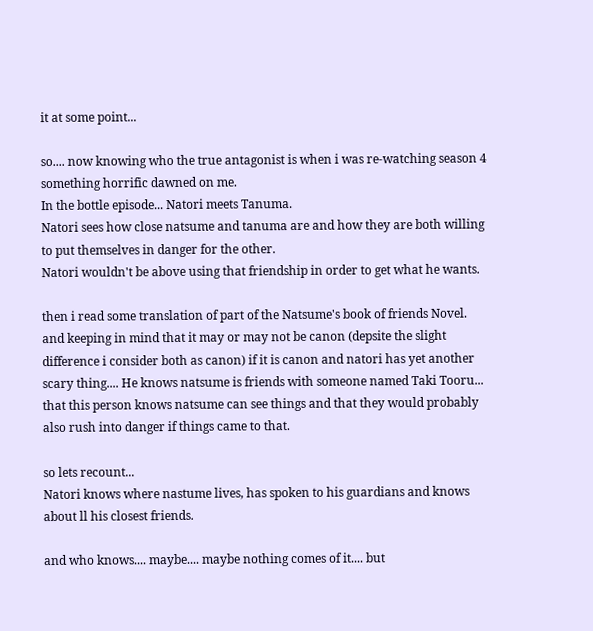it at some point...

so.... now knowing who the true antagonist is when i was re-watching season 4 something horrific dawned on me.
In the bottle episode... Natori meets Tanuma.
Natori sees how close natsume and tanuma are and how they are both willing to put themselves in danger for the other.
Natori wouldn't be above using that friendship in order to get what he wants.

then i read some translation of part of the Natsume's book of friends Novel.
and keeping in mind that it may or may not be canon (depsite the slight difference i consider both as canon) if it is canon and natori has yet another scary thing.... He knows natsume is friends with someone named Taki Tooru... that this person knows natsume can see things and that they would probably also rush into danger if things came to that.

so lets recount...
Natori knows where nastume lives, has spoken to his guardians and knows about ll his closest friends.

and who knows.... maybe.... maybe nothing comes of it.... but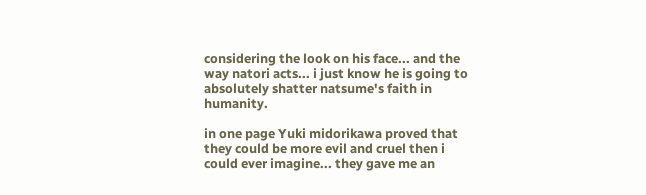considering the look on his face... and the way natori acts... i just know he is going to absolutely shatter natsume's faith in humanity.

in one page Yuki midorikawa proved that they could be more evil and cruel then i could ever imagine... they gave me an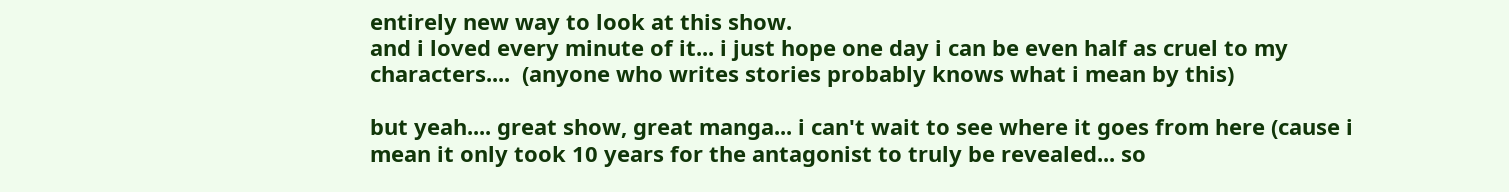entirely new way to look at this show.
and i loved every minute of it... i just hope one day i can be even half as cruel to my characters....  (anyone who writes stories probably knows what i mean by this)

but yeah.... great show, great manga... i can't wait to see where it goes from here (cause i mean it only took 10 years for the antagonist to truly be revealed... so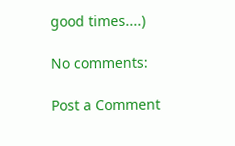good times....)

No comments:

Post a Comment